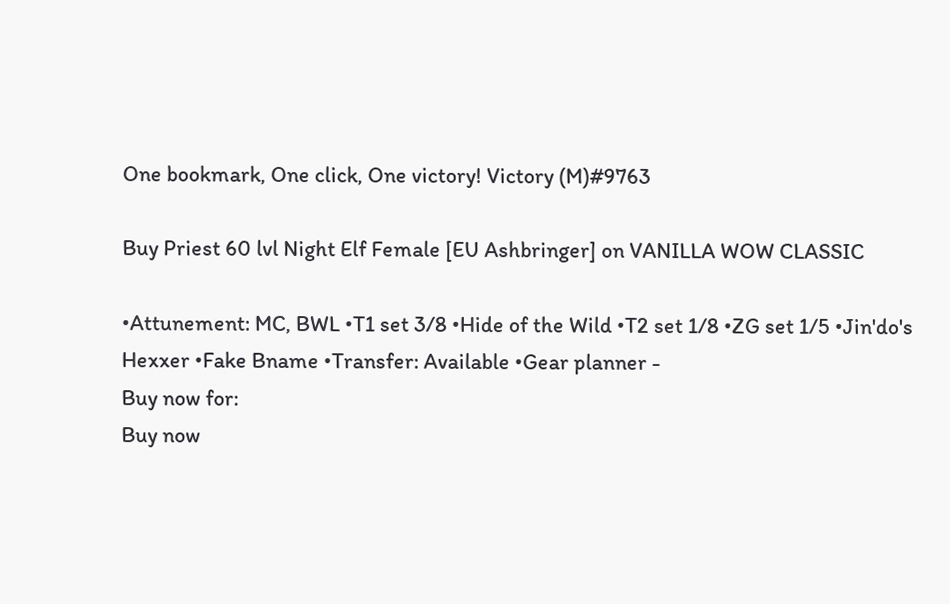One bookmark, One click, One victory! Victory (M)#9763

Buy Priest 60 lvl Night Elf Female [EU Ashbringer] on VANILLA WOW CLASSIC

•Attunement: MC, BWL •T1 set 3/8 •Hide of the Wild •T2 set 1/8 •ZG set 1/5 •Jin'do's Hexxer •Fake Bname •Transfer: Available •Gear planner -
Buy now for:
Buy now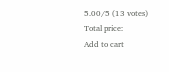5.00/5 (13 votes)
Total price:
Add to cart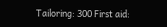Tailoring: 300 First aid: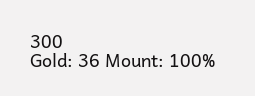300
Gold: 36 Mount: 100%